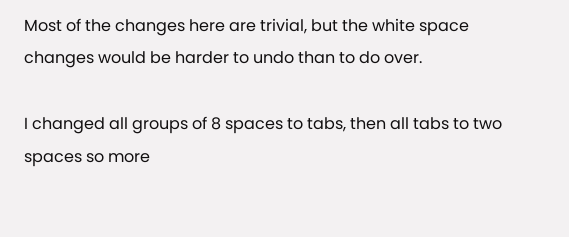Most of the changes here are trivial, but the white space changes would be harder to undo than to do over.

I changed all groups of 8 spaces to tabs, then all tabs to two spaces so more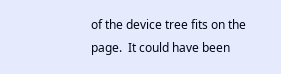of the device tree fits on the page.  It could have been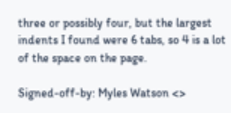three or possibly four, but the largest indents I found were 6 tabs, so 4 is a lot of the space on the page.

Signed-off-by: Myles Watson <>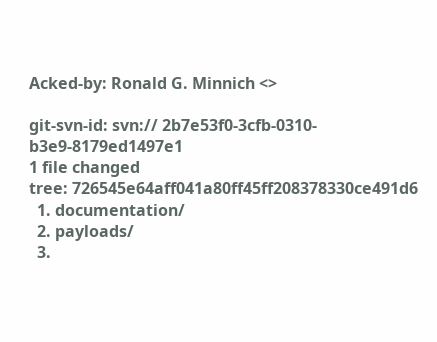Acked-by: Ronald G. Minnich <>

git-svn-id: svn:// 2b7e53f0-3cfb-0310-b3e9-8179ed1497e1
1 file changed
tree: 726545e64aff041a80ff45ff208378330ce491d6
  1. documentation/
  2. payloads/
  3.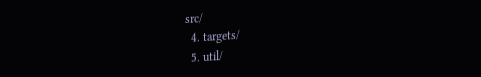src/
  4. targets/
  5. util/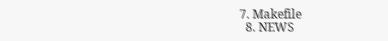7. Makefile
  8. NEWS